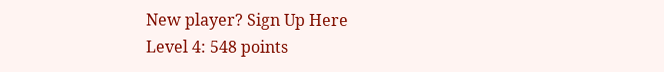New player? Sign Up Here
Level 4: 548 points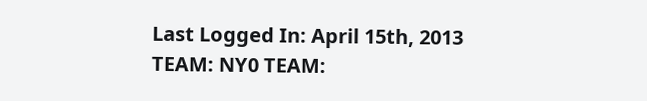Last Logged In: April 15th, 2013
TEAM: NY0 TEAM: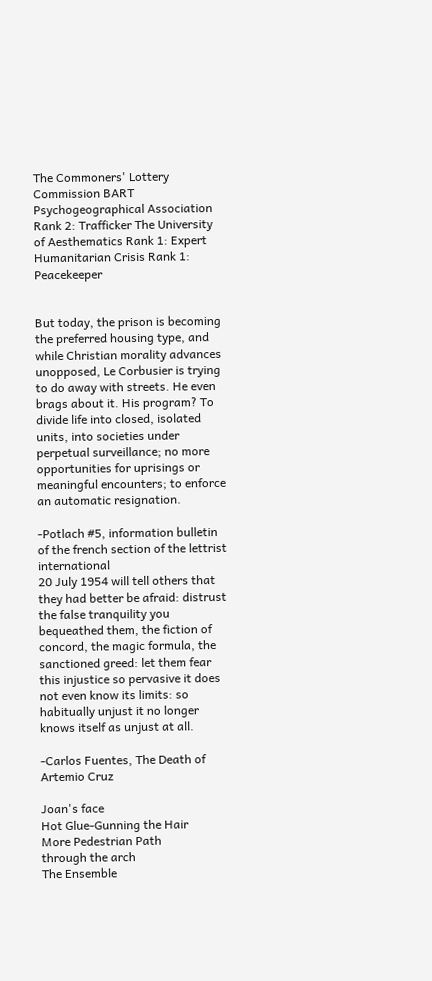The Commoners' Lottery Commission BART Psychogeographical Association Rank 2: Trafficker The University of Aesthematics Rank 1: Expert Humanitarian Crisis Rank 1: Peacekeeper


But today, the prison is becoming the preferred housing type, and while Christian morality advances unopposed, Le Corbusier is trying to do away with streets. He even brags about it. His program? To divide life into closed, isolated units, into societies under perpetual surveillance; no more opportunities for uprisings or meaningful encounters; to enforce an automatic resignation.

-Potlach #5, information bulletin of the french section of the lettrist international
20 July 1954 will tell others that they had better be afraid: distrust the false tranquility you bequeathed them, the fiction of concord, the magic formula, the sanctioned greed: let them fear this injustice so pervasive it does not even know its limits: so habitually unjust it no longer knows itself as unjust at all.

-Carlos Fuentes, The Death of Artemio Cruz

Joan's face
Hot Glue-Gunning the Hair
More Pedestrian Path
through the arch
The Ensemble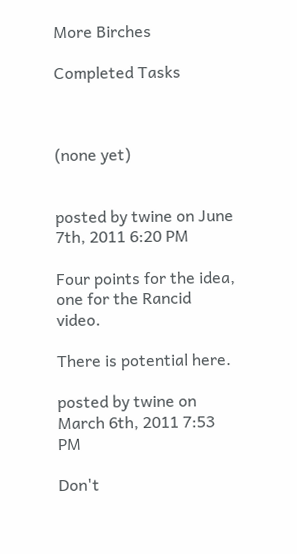More Birches

Completed Tasks



(none yet)


posted by twine on June 7th, 2011 6:20 PM

Four points for the idea, one for the Rancid video.

There is potential here.

posted by twine on March 6th, 2011 7:53 PM

Don't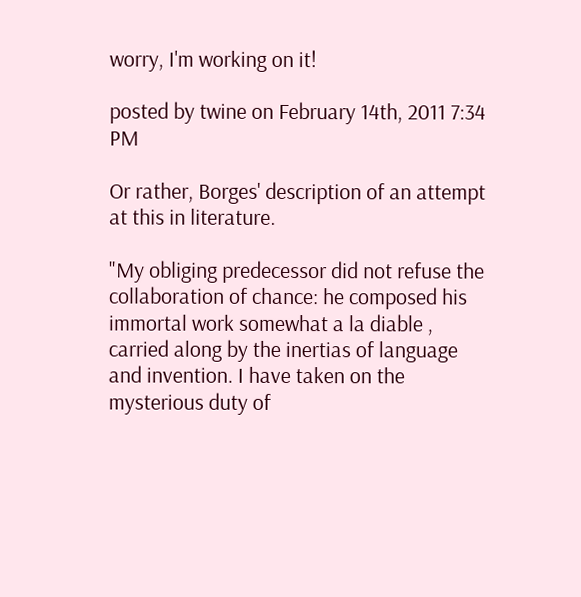worry, I'm working on it!

posted by twine on February 14th, 2011 7:34 PM

Or rather, Borges' description of an attempt at this in literature.

"My obliging predecessor did not refuse the collaboration of chance: he composed his immortal work somewhat a la diable , carried along by the inertias of language and invention. I have taken on the mysterious duty of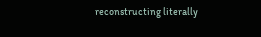reconstructing literally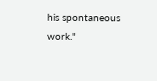his spontaneous work."